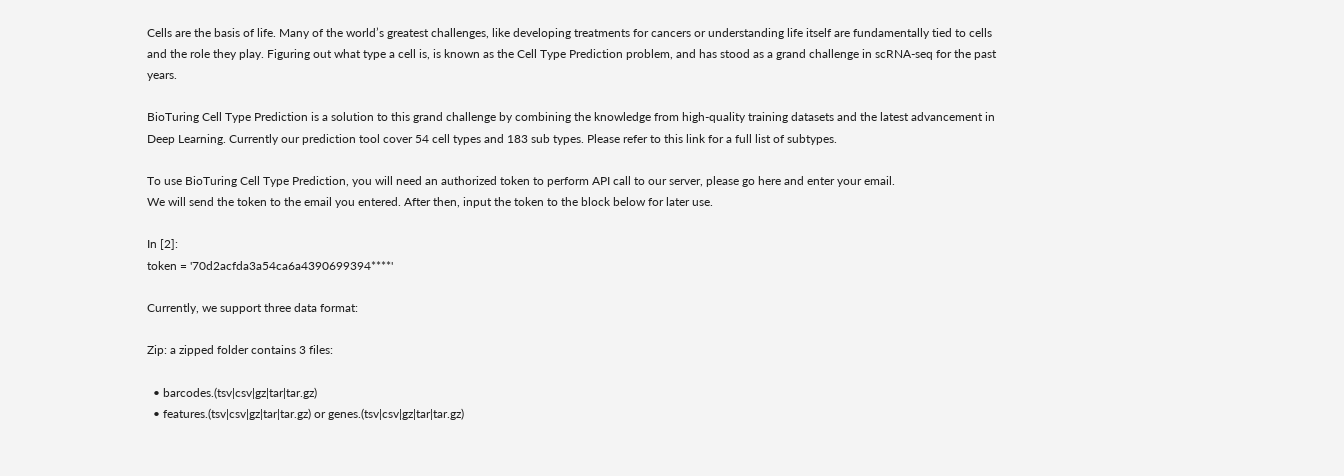Cells are the basis of life. Many of the world’s greatest challenges, like developing treatments for cancers or understanding life itself are fundamentally tied to cells and the role they play. Figuring out what type a cell is, is known as the Cell Type Prediction problem, and has stood as a grand challenge in scRNA-seq for the past years.

BioTuring Cell Type Prediction is a solution to this grand challenge by combining the knowledge from high-quality training datasets and the latest advancement in Deep Learning. Currently our prediction tool cover 54 cell types and 183 sub types. Please refer to this link for a full list of subtypes.

To use BioTuring Cell Type Prediction, you will need an authorized token to perform API call to our server, please go here and enter your email.
We will send the token to the email you entered. After then, input the token to the block below for later use.

In [2]:
token = '70d2acfda3a54ca6a4390699394****'

Currently, we support three data format:

Zip: a zipped folder contains 3 files:

  • barcodes.(tsv|csv|gz|tar|tar.gz)
  • features.(tsv|csv|gz|tar|tar.gz) or genes.(tsv|csv|gz|tar|tar.gz)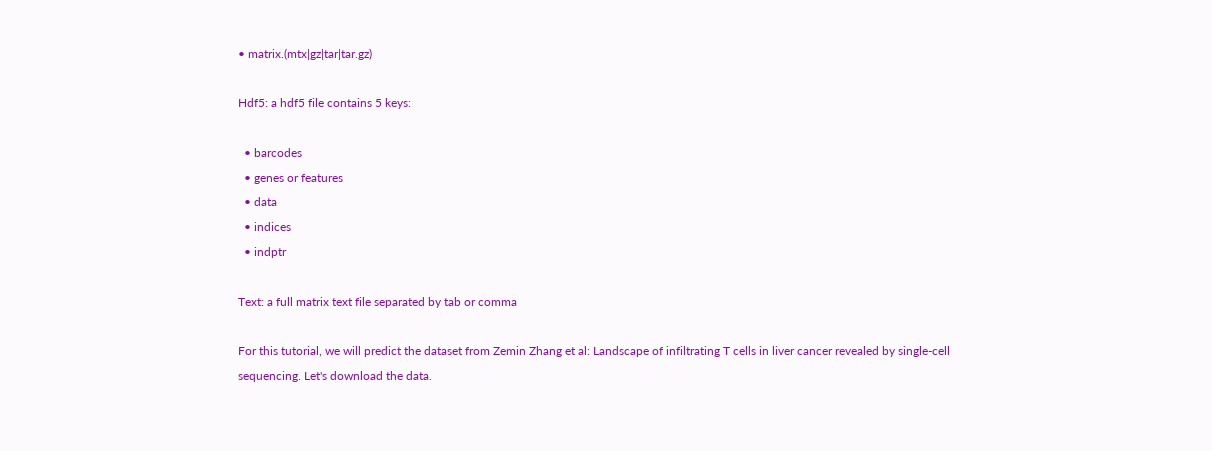• matrix.(mtx|gz|tar|tar.gz)

Hdf5: a hdf5 file contains 5 keys:

  • barcodes
  • genes or features
  • data
  • indices
  • indptr

Text: a full matrix text file separated by tab or comma

For this tutorial, we will predict the dataset from Zemin Zhang et al: Landscape of infiltrating T cells in liver cancer revealed by single-cell sequencing. Let's download the data.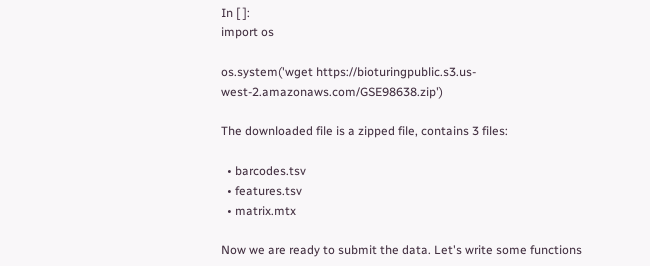In [ ]:
import os

os.system('wget https://bioturingpublic.s3.us-west-2.amazonaws.com/GSE98638.zip')

The downloaded file is a zipped file, contains 3 files:

  • barcodes.tsv
  • features.tsv
  • matrix.mtx

Now we are ready to submit the data. Let's write some functions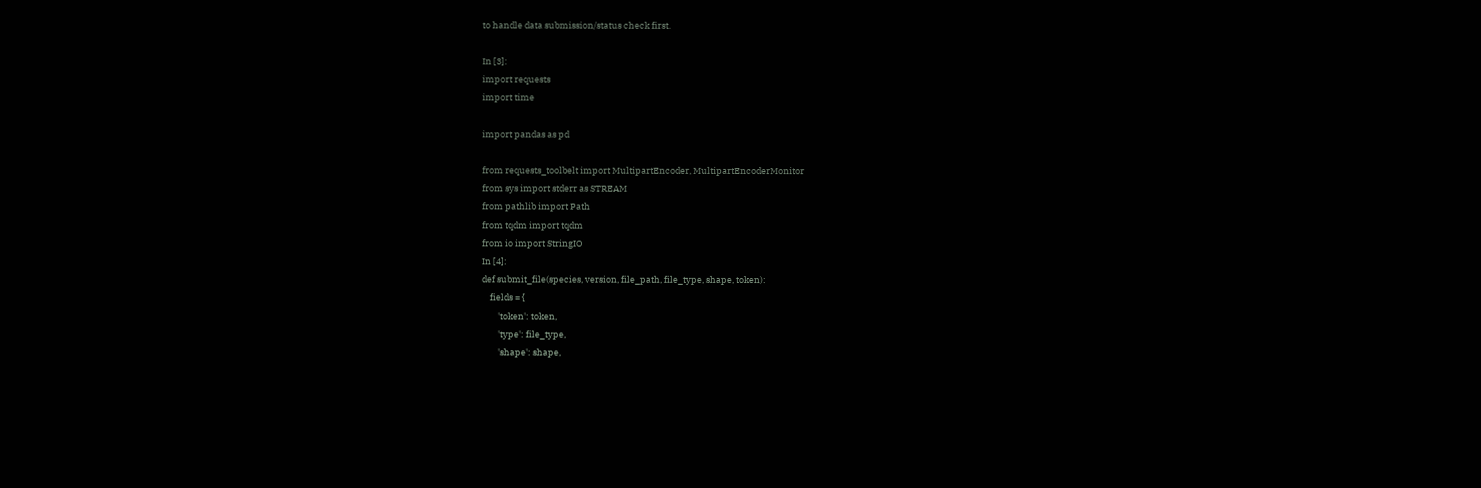to handle data submission/status check first.

In [3]:
import requests
import time

import pandas as pd

from requests_toolbelt import MultipartEncoder, MultipartEncoderMonitor
from sys import stderr as STREAM
from pathlib import Path
from tqdm import tqdm
from io import StringIO
In [4]:
def submit_file(species, version, file_path, file_type, shape, token):
    fields = {
        'token': token,
        'type': file_type,
        'shape': shape,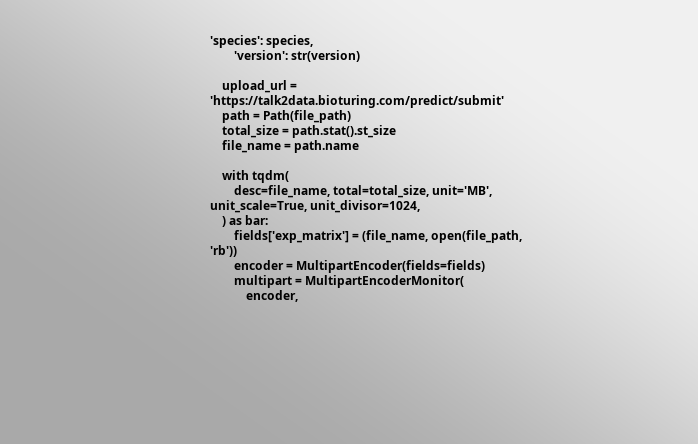'species': species,
        'version': str(version)

    upload_url = 'https://talk2data.bioturing.com/predict/submit'
    path = Path(file_path)
    total_size = path.stat().st_size
    file_name = path.name

    with tqdm(
        desc=file_name, total=total_size, unit='MB',  unit_scale=True, unit_divisor=1024,
    ) as bar:
        fields['exp_matrix'] = (file_name, open(file_path, 'rb'))
        encoder = MultipartEncoder(fields=fields)
        multipart = MultipartEncoderMonitor(
            encoder,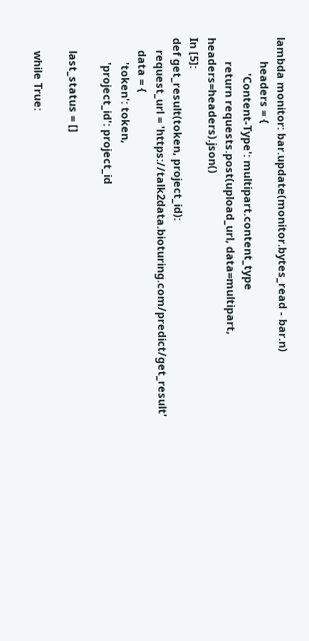lambda monitor: bar.update(monitor.bytes_read - bar.n)
        headers = {
            'Content-Type': multipart.content_type
        return requests.post(upload_url, data=multipart, headers=headers).json()
In [5]:
def get_result(token, project_id):
    request_url = 'https://talk2data.bioturing.com/predict/get_result'
    data = {
        'token': token,
        'project_id': project_id

    last_status = []

    while True: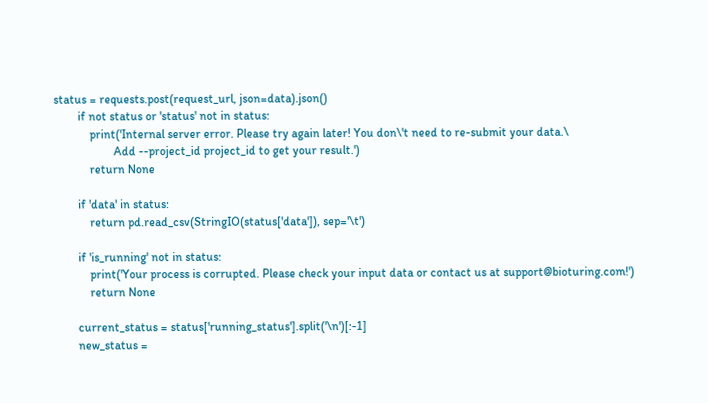status = requests.post(request_url, json=data).json()
        if not status or 'status' not in status:
            print('Internal server error. Please try again later! You don\'t need to re-submit your data.\
                    Add --project_id project_id to get your result.')
            return None

        if 'data' in status:
            return pd.read_csv(StringIO(status['data']), sep='\t')

        if 'is_running' not in status:
            print('Your process is corrupted. Please check your input data or contact us at support@bioturing.com!')
            return None

        current_status = status['running_status'].split('\n')[:-1]
        new_status =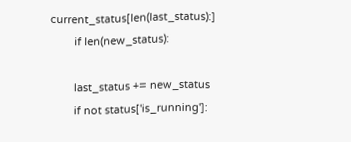current_status[len(last_status):]
        if len(new_status):

        last_status += new_status
        if not status['is_running']: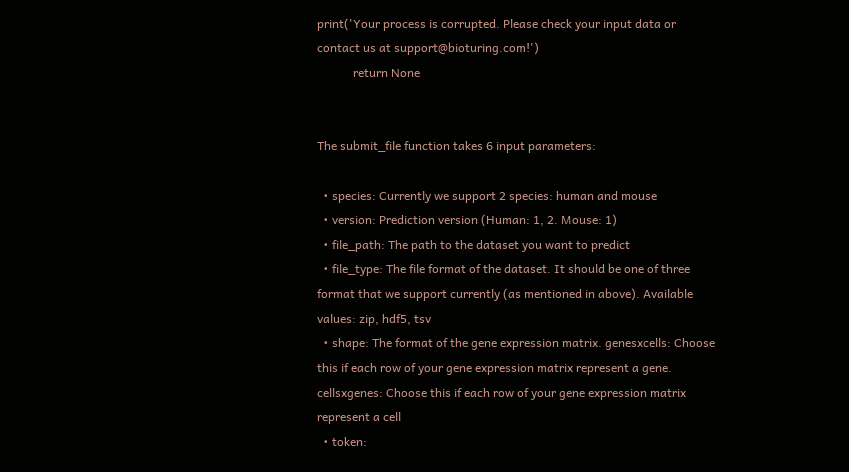print('Your process is corrupted. Please check your input data or contact us at support@bioturing.com!')
            return None


The submit_file function takes 6 input parameters:

  • species: Currently we support 2 species: human and mouse
  • version: Prediction version (Human: 1, 2. Mouse: 1)
  • file_path: The path to the dataset you want to predict
  • file_type: The file format of the dataset. It should be one of three format that we support currently (as mentioned in above). Available values: zip, hdf5, tsv
  • shape: The format of the gene expression matrix. genesxcells: Choose this if each row of your gene expression matrix represent a gene. cellsxgenes: Choose this if each row of your gene expression matrix represent a cell
  • token: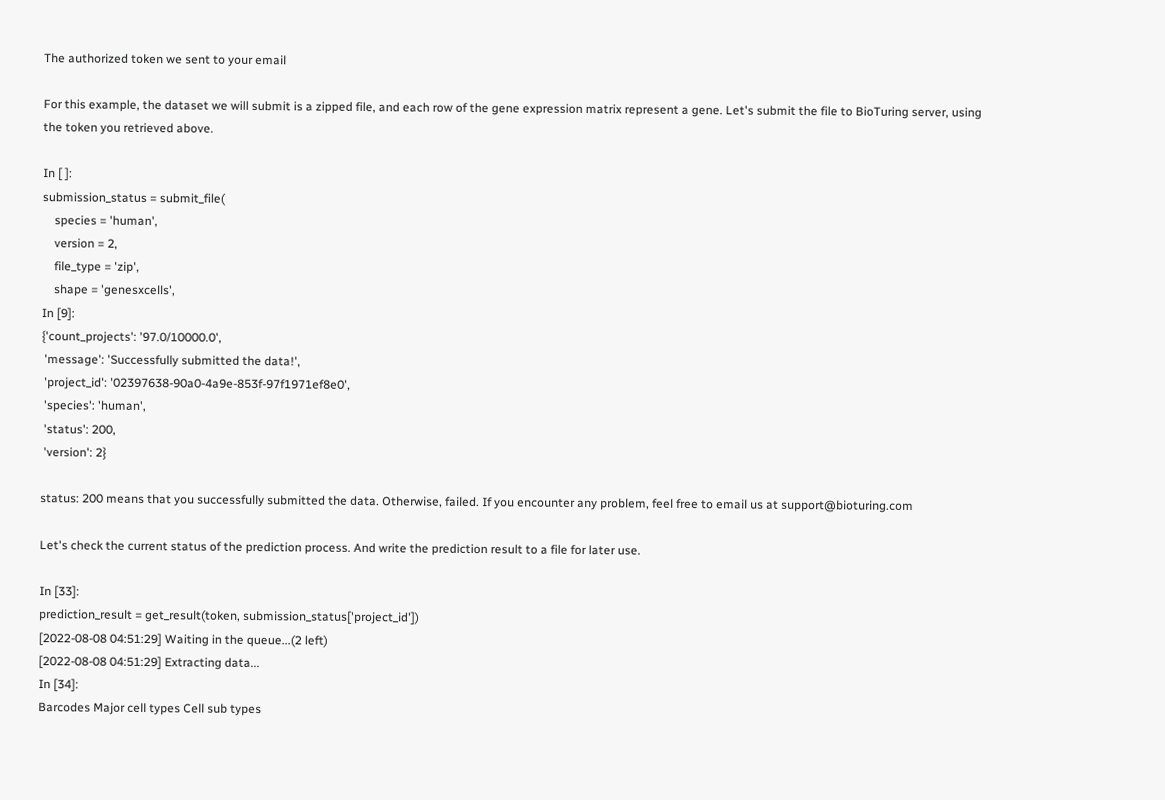The authorized token we sent to your email

For this example, the dataset we will submit is a zipped file, and each row of the gene expression matrix represent a gene. Let's submit the file to BioTuring server, using the token you retrieved above.

In [ ]:
submission_status = submit_file(
    species = 'human',
    version = 2,
    file_type = 'zip',
    shape = 'genesxcells',
In [9]:
{'count_projects': '97.0/10000.0',
 'message': 'Successfully submitted the data!',
 'project_id': '02397638-90a0-4a9e-853f-97f1971ef8e0',
 'species': 'human',
 'status': 200,
 'version': 2}

status: 200 means that you successfully submitted the data. Otherwise, failed. If you encounter any problem, feel free to email us at support@bioturing.com

Let's check the current status of the prediction process. And write the prediction result to a file for later use.

In [33]:
prediction_result = get_result(token, submission_status['project_id'])
[2022-08-08 04:51:29] Waiting in the queue...(2 left)
[2022-08-08 04:51:29] Extracting data...
In [34]:
Barcodes Major cell types Cell sub types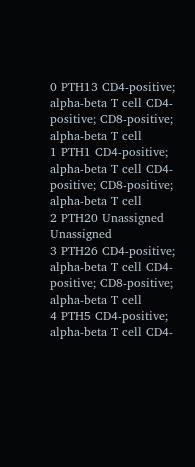0 PTH13 CD4-positive; alpha-beta T cell CD4-positive; CD8-positive; alpha-beta T cell
1 PTH1 CD4-positive; alpha-beta T cell CD4-positive; CD8-positive; alpha-beta T cell
2 PTH20 Unassigned Unassigned
3 PTH26 CD4-positive; alpha-beta T cell CD4-positive; CD8-positive; alpha-beta T cell
4 PTH5 CD4-positive; alpha-beta T cell CD4-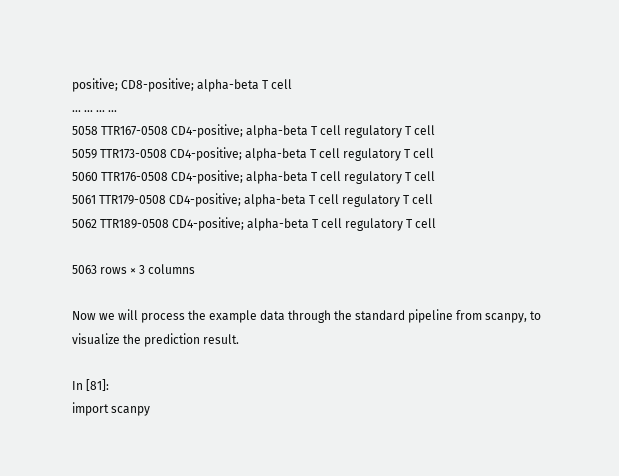positive; CD8-positive; alpha-beta T cell
... ... ... ...
5058 TTR167-0508 CD4-positive; alpha-beta T cell regulatory T cell
5059 TTR173-0508 CD4-positive; alpha-beta T cell regulatory T cell
5060 TTR176-0508 CD4-positive; alpha-beta T cell regulatory T cell
5061 TTR179-0508 CD4-positive; alpha-beta T cell regulatory T cell
5062 TTR189-0508 CD4-positive; alpha-beta T cell regulatory T cell

5063 rows × 3 columns

Now we will process the example data through the standard pipeline from scanpy, to visualize the prediction result.

In [81]:
import scanpy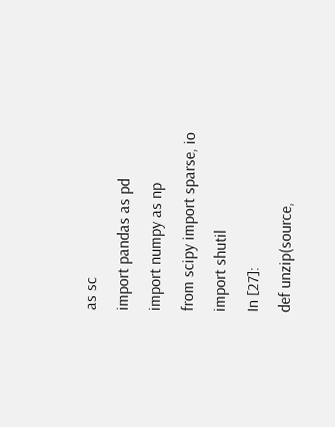as sc
import pandas as pd
import numpy as np
from scipy import sparse, io
import shutil
In [27]:
def unzip(source,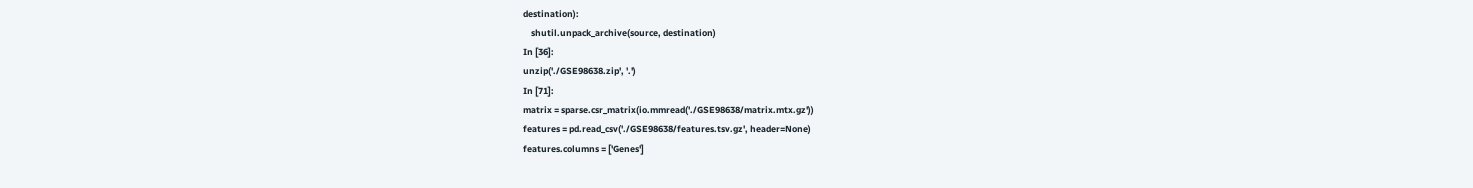destination):
    shutil.unpack_archive(source, destination)
In [36]:
unzip('./GSE98638.zip', '.')
In [71]:
matrix = sparse.csr_matrix(io.mmread('./GSE98638/matrix.mtx.gz'))
features = pd.read_csv('./GSE98638/features.tsv.gz', header=None)
features.columns = ['Genes']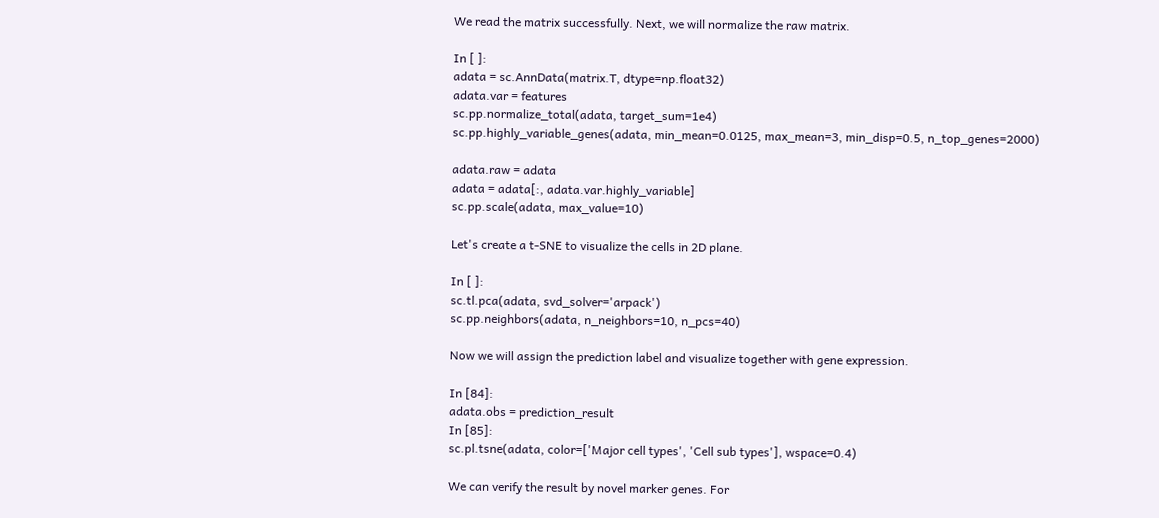We read the matrix successfully. Next, we will normalize the raw matrix.

In [ ]:
adata = sc.AnnData(matrix.T, dtype=np.float32)
adata.var = features
sc.pp.normalize_total(adata, target_sum=1e4)
sc.pp.highly_variable_genes(adata, min_mean=0.0125, max_mean=3, min_disp=0.5, n_top_genes=2000)

adata.raw = adata
adata = adata[:, adata.var.highly_variable]
sc.pp.scale(adata, max_value=10)

Let's create a t-SNE to visualize the cells in 2D plane.

In [ ]:
sc.tl.pca(adata, svd_solver='arpack')
sc.pp.neighbors(adata, n_neighbors=10, n_pcs=40)

Now we will assign the prediction label and visualize together with gene expression.

In [84]:
adata.obs = prediction_result
In [85]:
sc.pl.tsne(adata, color=['Major cell types', 'Cell sub types'], wspace=0.4)

We can verify the result by novel marker genes. For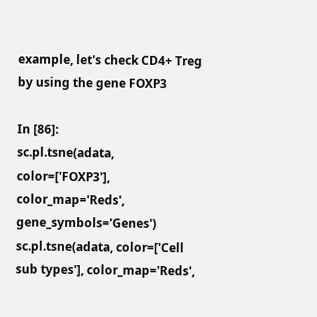example, let's check CD4+ Treg by using the gene FOXP3

In [86]:
sc.pl.tsne(adata, color=['FOXP3'], color_map='Reds', gene_symbols='Genes')
sc.pl.tsne(adata, color=['Cell sub types'], color_map='Reds',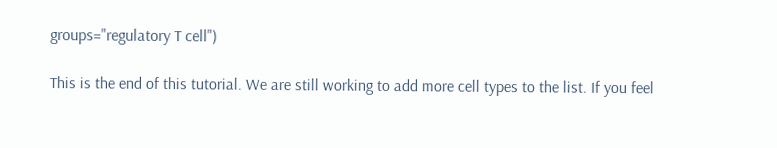groups="regulatory T cell")

This is the end of this tutorial. We are still working to add more cell types to the list. If you feel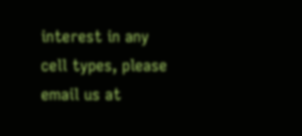interest in any cell types, please email us at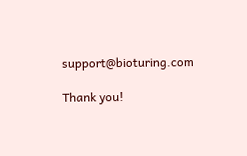support@bioturing.com

Thank you!